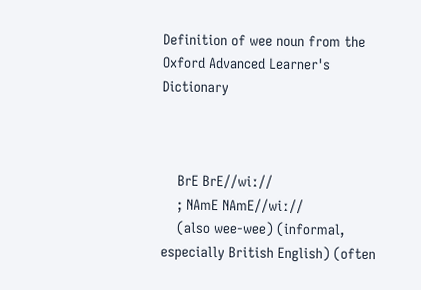Definition of wee noun from the Oxford Advanced Learner's Dictionary



    BrE BrE//wiː//
    ; NAmE NAmE//wiː//
    (also wee-wee) (informal, especially British English) (often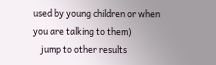used by young children or when you are talking to them)
    jump to other results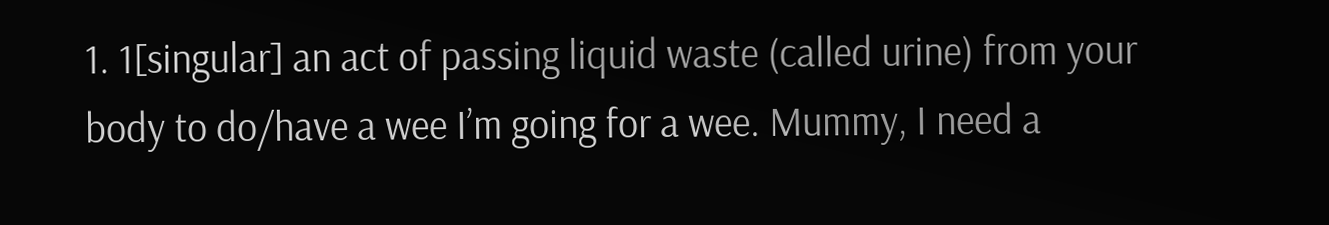1. 1[singular] an act of passing liquid waste (called urine) from your body to do/have a wee I’m going for a wee. Mummy, I need a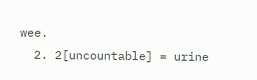wee.
  2. 2[uncountable] = urine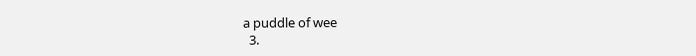a puddle of wee
  3.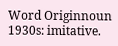Word Originnoun 1930s: imitative.